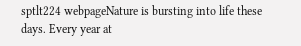sptlt224 webpageNature is bursting into life these days. Every year at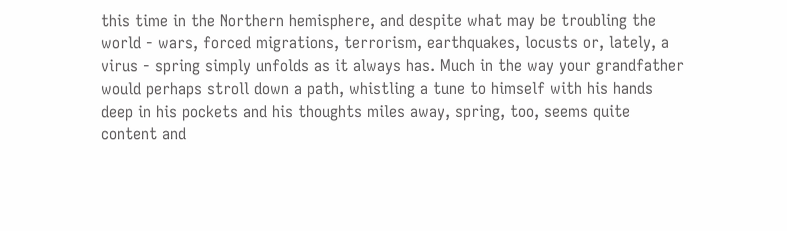this time in the Northern hemisphere, and despite what may be troubling the world - wars, forced migrations, terrorism, earthquakes, locusts or, lately, a virus - spring simply unfolds as it always has. Much in the way your grandfather would perhaps stroll down a path, whistling a tune to himself with his hands deep in his pockets and his thoughts miles away, spring, too, seems quite content and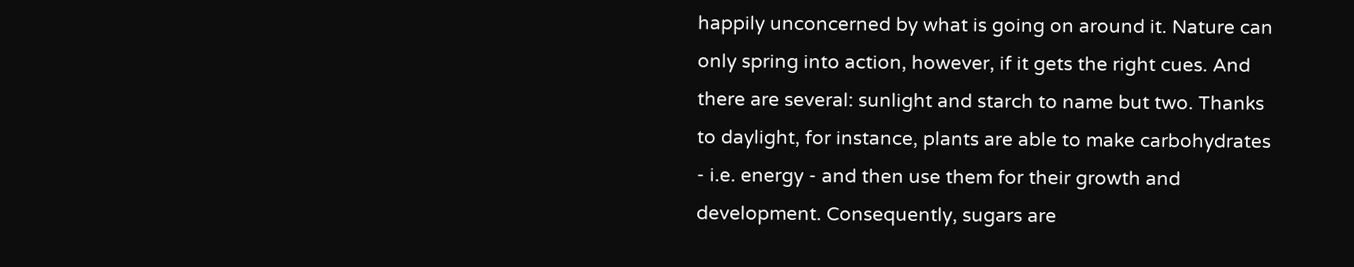happily unconcerned by what is going on around it. Nature can only spring into action, however, if it gets the right cues. And there are several: sunlight and starch to name but two. Thanks to daylight, for instance, plants are able to make carbohydrates - i.e. energy - and then use them for their growth and development. Consequently, sugars are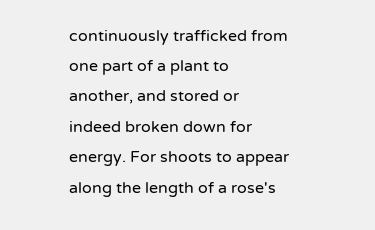continuously trafficked from one part of a plant to another, and stored or indeed broken down for energy. For shoots to appear along the length of a rose's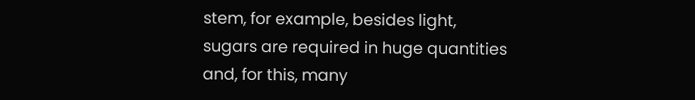stem, for example, besides light, sugars are required in huge quantities and, for this, many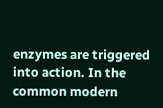enzymes are triggered into action. In the common modern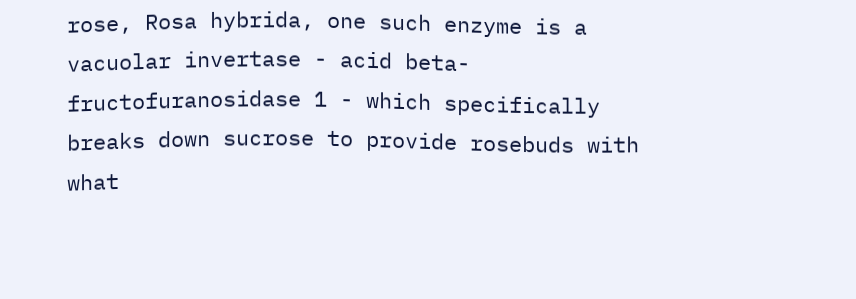rose, Rosa hybrida, one such enzyme is a vacuolar invertase - acid beta-fructofuranosidase 1 - which specifically breaks down sucrose to provide rosebuds with what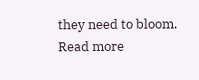they need to bloom. Read more